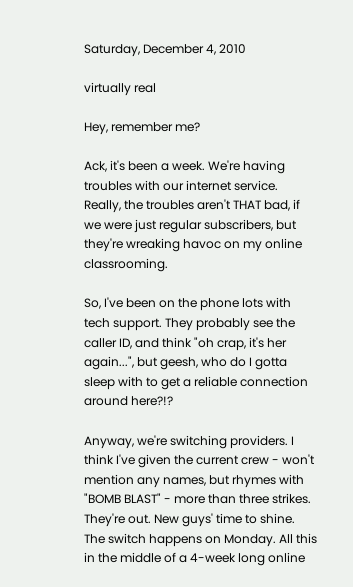Saturday, December 4, 2010

virtually real

Hey, remember me?

Ack, it's been a week. We're having troubles with our internet service. Really, the troubles aren't THAT bad, if we were just regular subscribers, but they're wreaking havoc on my online classrooming.

So, I've been on the phone lots with tech support. They probably see the caller ID, and think "oh crap, it's her again...", but geesh, who do I gotta sleep with to get a reliable connection around here?!?

Anyway, we're switching providers. I think I've given the current crew - won't mention any names, but rhymes with "BOMB BLAST" - more than three strikes. They're out. New guys' time to shine. The switch happens on Monday. All this in the middle of a 4-week long online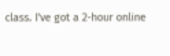class. I've got a 2-hour online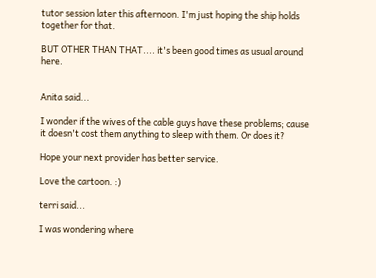tutor session later this afternoon. I'm just hoping the ship holds together for that.

BUT OTHER THAN THAT.... it's been good times as usual around here.


Anita said...

I wonder if the wives of the cable guys have these problems; cause it doesn't cost them anything to sleep with them. Or does it?

Hope your next provider has better service.

Love the cartoon. :)

terri said...

I was wondering where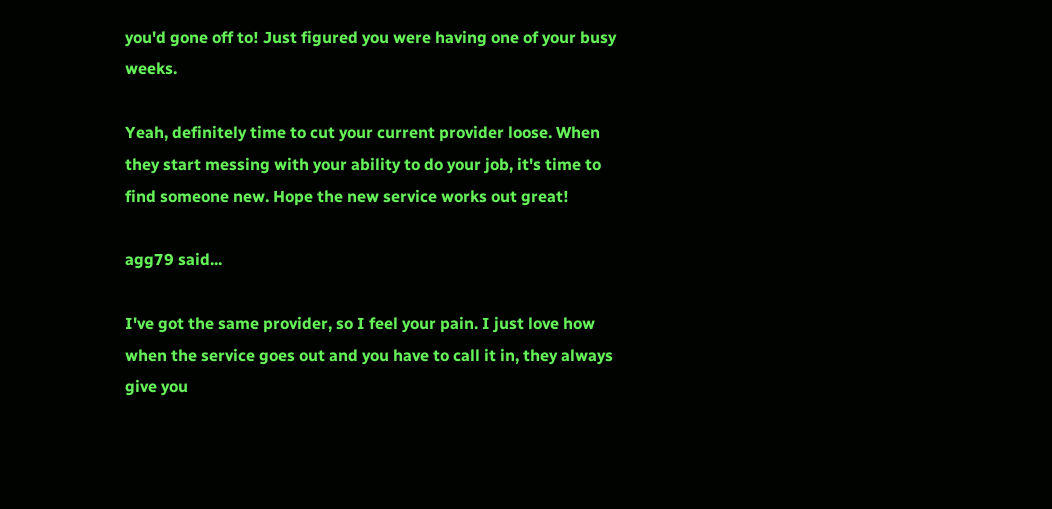you'd gone off to! Just figured you were having one of your busy weeks.

Yeah, definitely time to cut your current provider loose. When they start messing with your ability to do your job, it's time to find someone new. Hope the new service works out great!

agg79 said...

I've got the same provider, so I feel your pain. I just love how when the service goes out and you have to call it in, they always give you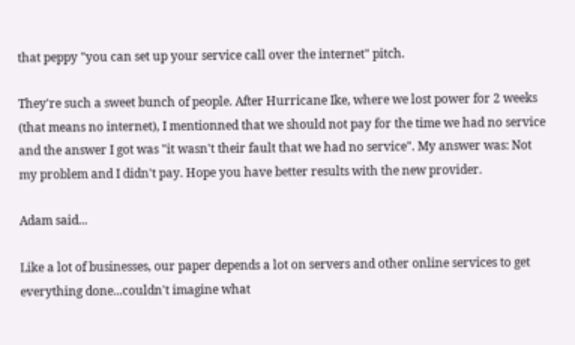that peppy "you can set up your service call over the internet" pitch.

They're such a sweet bunch of people. After Hurricane Ike, where we lost power for 2 weeks (that means no internet), I mentionned that we should not pay for the time we had no service and the answer I got was "it wasn't their fault that we had no service". My answer was: Not my problem and I didn't pay. Hope you have better results with the new provider.

Adam said...

Like a lot of businesses, our paper depends a lot on servers and other online services to get everything done...couldn't imagine what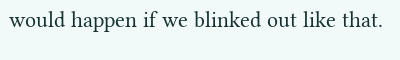would happen if we blinked out like that.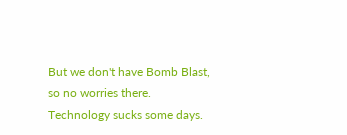But we don't have Bomb Blast, so no worries there. Technology sucks some days.